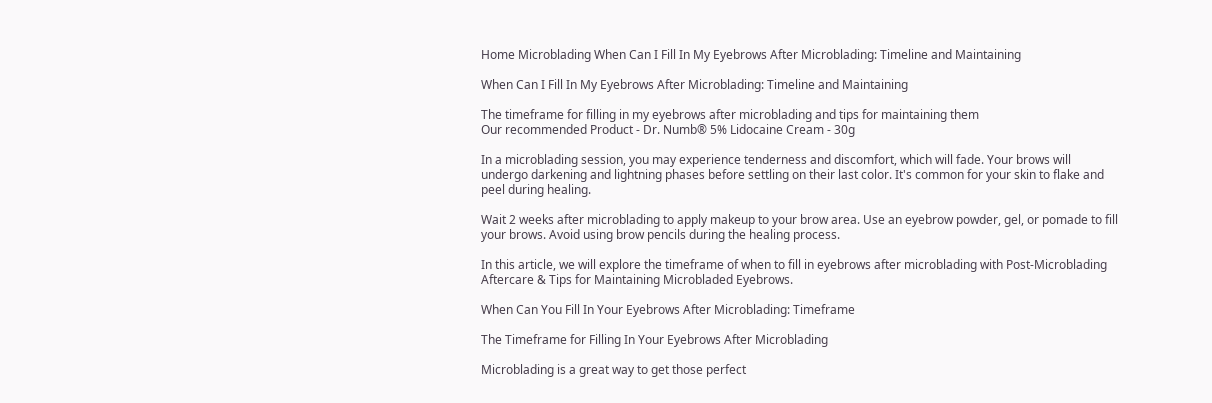Home Microblading When Can I Fill In My Eyebrows After Microblading: Timeline and Maintaining

When Can I Fill In My Eyebrows After Microblading: Timeline and Maintaining

The timeframe for filling in my eyebrows after microblading and tips for maintaining them
Our recommended Product - Dr. Numb® 5% Lidocaine Cream - 30g

In a microblading session, you may experience tenderness and discomfort, which will fade. Your brows will undergo darkening and lightning phases before settling on their last color. It's common for your skin to flake and peel during healing.

Wait 2 weeks after microblading to apply makeup to your brow area. Use an eyebrow powder, gel, or pomade to fill your brows. Avoid using brow pencils during the healing process.

In this article, we will explore the timeframe of when to fill in eyebrows after microblading with Post-Microblading Aftercare & Tips for Maintaining Microbladed Eyebrows.

When Can You Fill In Your Eyebrows After Microblading: Timeframe

The Timeframe for Filling In Your Eyebrows After Microblading

Microblading is a great way to get those perfect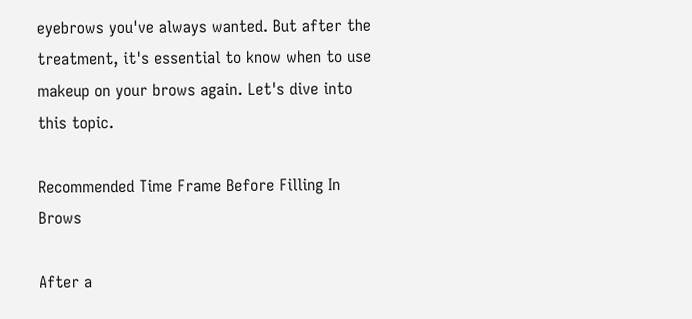eyebrows you've always wanted. But after the treatment, it's essential to know when to use makeup on your brows again. Let's dive into this topic.

Recommended Time Frame Before Filling In Brows

After a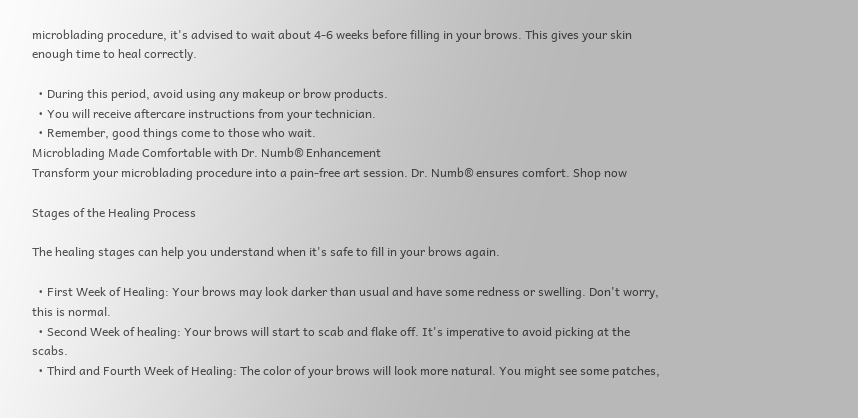microblading procedure, it's advised to wait about 4-6 weeks before filling in your brows. This gives your skin enough time to heal correctly.

  • During this period, avoid using any makeup or brow products.
  • You will receive aftercare instructions from your technician.
  • Remember, good things come to those who wait.
Microblading Made Comfortable with Dr. Numb® Enhancement
Transform your microblading procedure into a pain-free art session. Dr. Numb® ensures comfort. Shop now

Stages of the Healing Process

The healing stages can help you understand when it's safe to fill in your brows again.

  • First Week of Healing: Your brows may look darker than usual and have some redness or swelling. Don't worry, this is normal.
  • Second Week of healing: Your brows will start to scab and flake off. It's imperative to avoid picking at the scabs.
  • Third and Fourth Week of Healing: The color of your brows will look more natural. You might see some patches,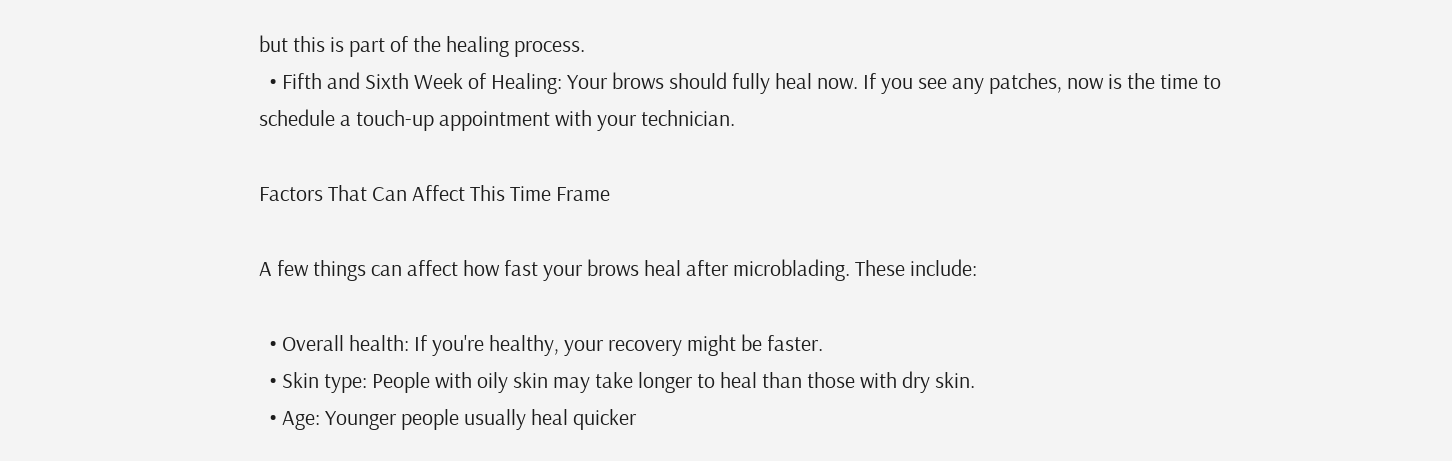but this is part of the healing process.
  • Fifth and Sixth Week of Healing: Your brows should fully heal now. If you see any patches, now is the time to schedule a touch-up appointment with your technician.

Factors That Can Affect This Time Frame

A few things can affect how fast your brows heal after microblading. These include:

  • Overall health: If you're healthy, your recovery might be faster.
  • Skin type: People with oily skin may take longer to heal than those with dry skin.
  • Age: Younger people usually heal quicker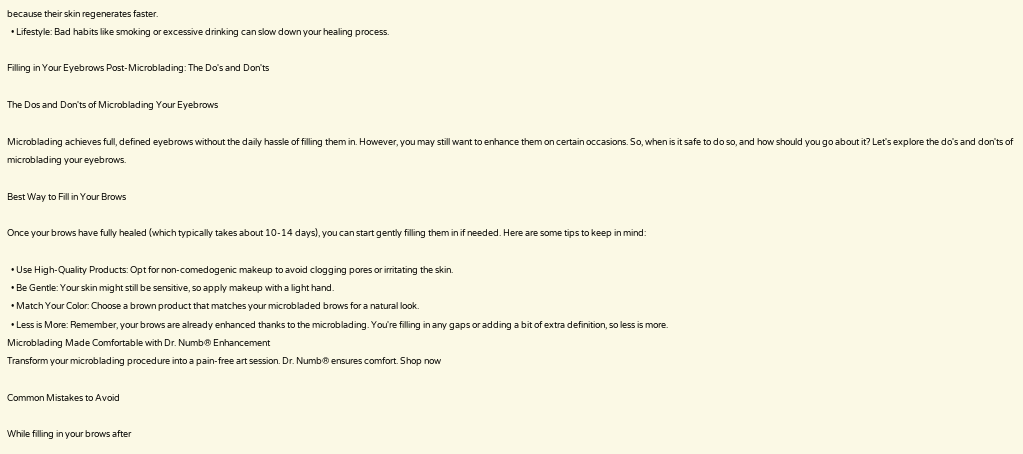because their skin regenerates faster.
  • Lifestyle: Bad habits like smoking or excessive drinking can slow down your healing process.

Filling in Your Eyebrows Post-Microblading: The Do's and Don'ts

The Dos and Don'ts of Microblading Your Eyebrows

Microblading achieves full, defined eyebrows without the daily hassle of filling them in. However, you may still want to enhance them on certain occasions. So, when is it safe to do so, and how should you go about it? Let's explore the do's and don'ts of microblading your eyebrows.

Best Way to Fill in Your Brows

Once your brows have fully healed (which typically takes about 10-14 days), you can start gently filling them in if needed. Here are some tips to keep in mind:

  • Use High-Quality Products: Opt for non-comedogenic makeup to avoid clogging pores or irritating the skin.
  • Be Gentle: Your skin might still be sensitive, so apply makeup with a light hand.
  • Match Your Color: Choose a brown product that matches your microbladed brows for a natural look.
  • Less is More: Remember, your brows are already enhanced thanks to the microblading. You're filling in any gaps or adding a bit of extra definition, so less is more.
Microblading Made Comfortable with Dr. Numb® Enhancement
Transform your microblading procedure into a pain-free art session. Dr. Numb® ensures comfort. Shop now

Common Mistakes to Avoid

While filling in your brows after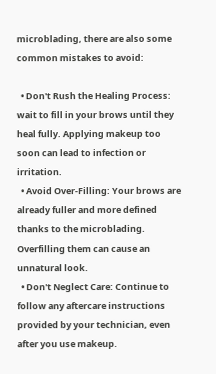microblading, there are also some common mistakes to avoid:

  • Don't Rush the Healing Process: wait to fill in your brows until they heal fully. Applying makeup too soon can lead to infection or irritation.
  • Avoid Over-Filling: Your brows are already fuller and more defined thanks to the microblading. Overfilling them can cause an unnatural look.
  • Don't Neglect Care: Continue to follow any aftercare instructions provided by your technician, even after you use makeup.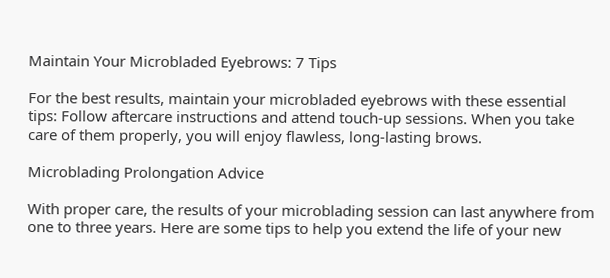Maintain Your Microbladed Eyebrows: 7 Tips

For the best results, maintain your microbladed eyebrows with these essential tips: Follow aftercare instructions and attend touch-up sessions. When you take care of them properly, you will enjoy flawless, long-lasting brows.

Microblading Prolongation Advice

With proper care, the results of your microblading session can last anywhere from one to three years. Here are some tips to help you extend the life of your new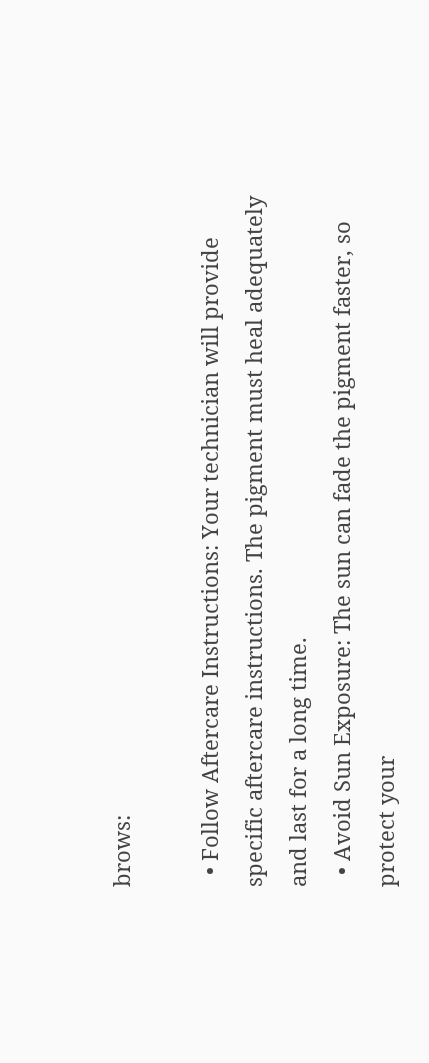brows:

  • Follow Aftercare Instructions: Your technician will provide specific aftercare instructions. The pigment must heal adequately and last for a long time.
  • Avoid Sun Exposure: The sun can fade the pigment faster, so protect your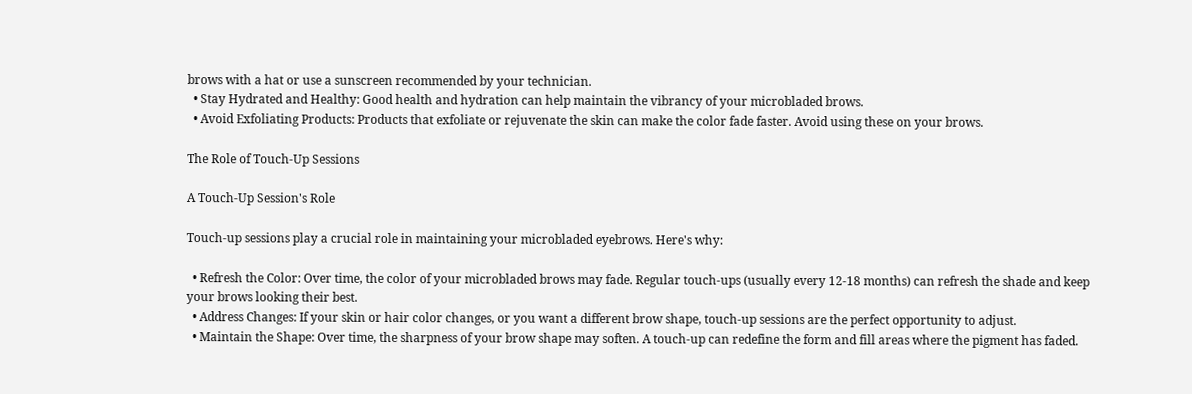brows with a hat or use a sunscreen recommended by your technician.
  • Stay Hydrated and Healthy: Good health and hydration can help maintain the vibrancy of your microbladed brows.
  • Avoid Exfoliating Products: Products that exfoliate or rejuvenate the skin can make the color fade faster. Avoid using these on your brows.

The Role of Touch-Up Sessions

A Touch-Up Session's Role

Touch-up sessions play a crucial role in maintaining your microbladed eyebrows. Here's why:

  • Refresh the Color: Over time, the color of your microbladed brows may fade. Regular touch-ups (usually every 12-18 months) can refresh the shade and keep your brows looking their best.
  • Address Changes: If your skin or hair color changes, or you want a different brow shape, touch-up sessions are the perfect opportunity to adjust.
  • Maintain the Shape: Over time, the sharpness of your brow shape may soften. A touch-up can redefine the form and fill areas where the pigment has faded.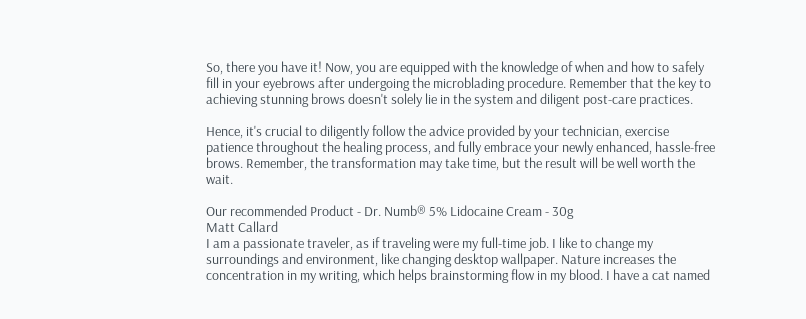So, there you have it! Now, you are equipped with the knowledge of when and how to safely fill in your eyebrows after undergoing the microblading procedure. Remember that the key to achieving stunning brows doesn't solely lie in the system and diligent post-care practices.

Hence, it's crucial to diligently follow the advice provided by your technician, exercise patience throughout the healing process, and fully embrace your newly enhanced, hassle-free brows. Remember, the transformation may take time, but the result will be well worth the wait.

Our recommended Product - Dr. Numb® 5% Lidocaine Cream - 30g
Matt Callard
I am a passionate traveler, as if traveling were my full-time job. I like to change my surroundings and environment, like changing desktop wallpaper. Nature increases the concentration in my writing, which helps brainstorming flow in my blood. I have a cat named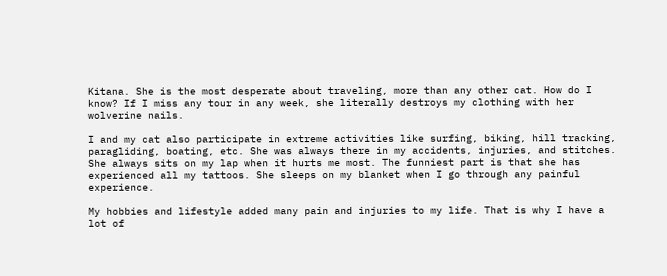Kitana. She is the most desperate about traveling, more than any other cat. How do I know? If I miss any tour in any week, she literally destroys my clothing with her wolverine nails.

I and my cat also participate in extreme activities like surfing, biking, hill tracking, paragliding, boating, etc. She was always there in my accidents, injuries, and stitches. She always sits on my lap when it hurts me most. The funniest part is that she has experienced all my tattoos. She sleeps on my blanket when I go through any painful experience.

My hobbies and lifestyle added many pain and injuries to my life. That is why I have a lot of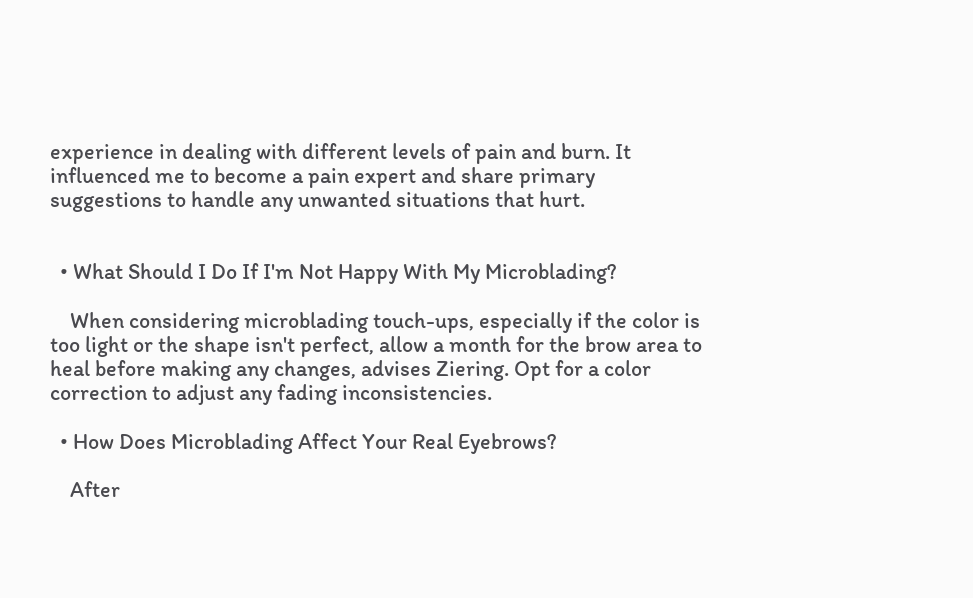experience in dealing with different levels of pain and burn. It influenced me to become a pain expert and share primary suggestions to handle any unwanted situations that hurt.


  • What Should I Do If I'm Not Happy With My Microblading?

    When considering microblading touch-ups, especially if the color is too light or the shape isn't perfect, allow a month for the brow area to heal before making any changes, advises Ziering. Opt for a color correction to adjust any fading inconsistencies.

  • How Does Microblading Affect Your Real Eyebrows?

    After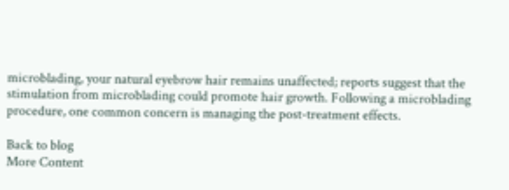microblading, your natural eyebrow hair remains unaffected; reports suggest that the stimulation from microblading could promote hair growth. Following a microblading procedure, one common concern is managing the post-treatment effects.

Back to blog
More Content